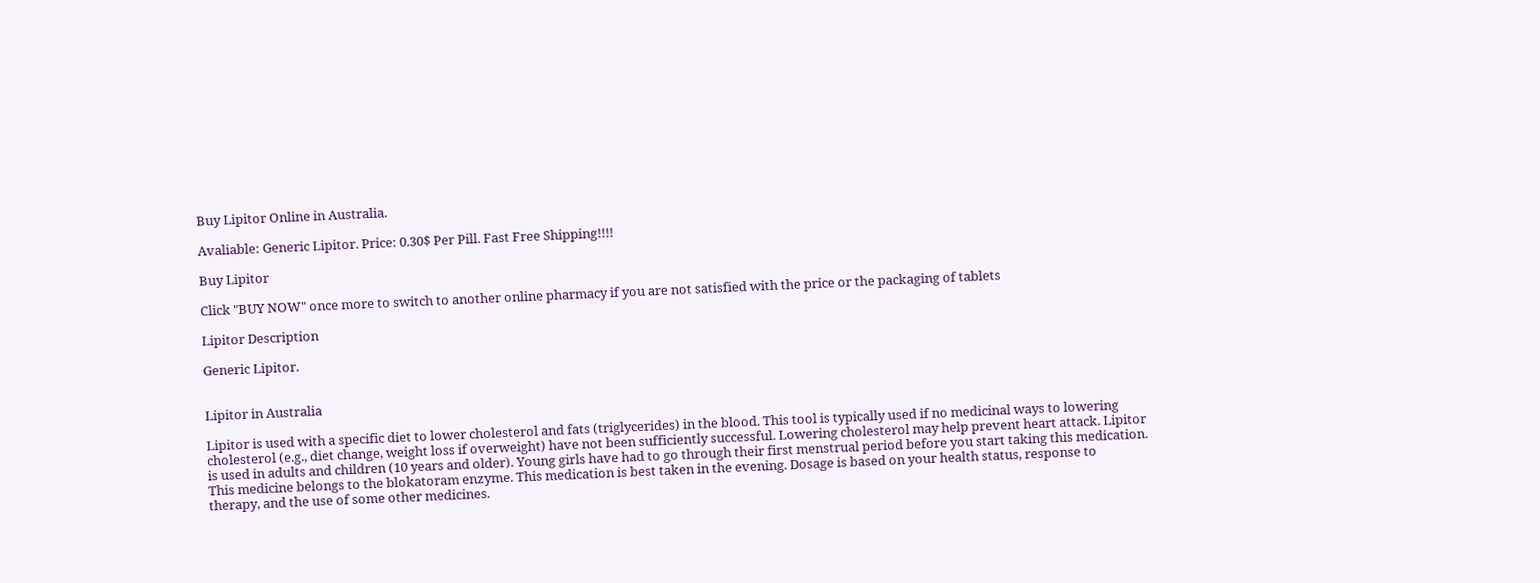Buy Lipitor Online in Australia.

Avaliable: Generic Lipitor. Price: 0.30$ Per Pill. Fast Free Shipping!!!!

Buy Lipitor

Click "BUY NOW" once more to switch to another online pharmacy if you are not satisfied with the price or the packaging of tablets

Lipitor Description

Generic Lipitor.


Lipitor in Australia

Lipitor is used with a specific diet to lower cholesterol and fats (triglycerides) in the blood. This tool is typically used if no medicinal ways to lowering cholesterol (e.g., diet change, weight loss if overweight) have not been sufficiently successful. Lowering cholesterol may help prevent heart attack. Lipitor is used in adults and children (10 years and older). Young girls have had to go through their first menstrual period before you start taking this medication. This medicine belongs to the blokatoram enzyme. This medication is best taken in the evening. Dosage is based on your health status, response to therapy, and the use of some other medicines.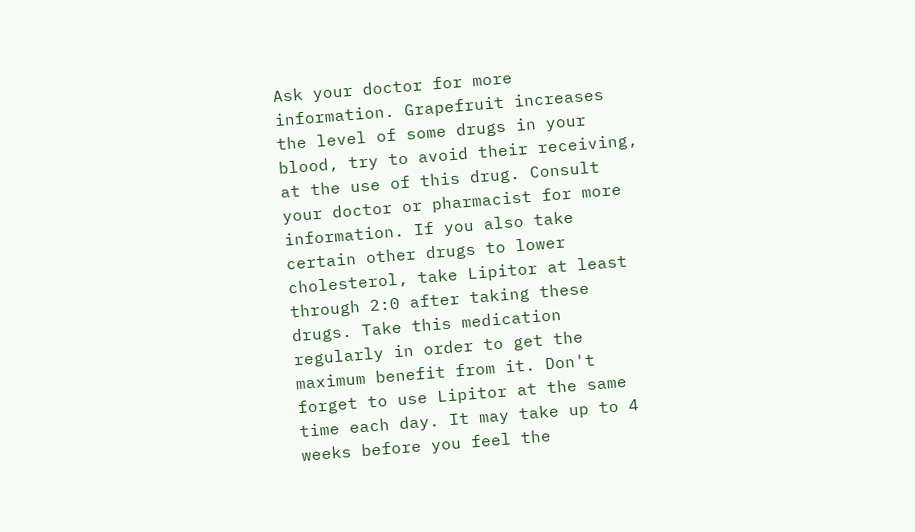Ask your doctor for more information. Grapefruit increases the level of some drugs in your blood, try to avoid their receiving, at the use of this drug. Consult your doctor or pharmacist for more information. If you also take certain other drugs to lower cholesterol, take Lipitor at least through 2:0 after taking these drugs. Take this medication regularly in order to get the maximum benefit from it. Don't forget to use Lipitor at the same time each day. It may take up to 4 weeks before you feel the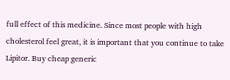full effect of this medicine. Since most people with high cholesterol feel great, it is important that you continue to take Lipitor. Buy cheap generic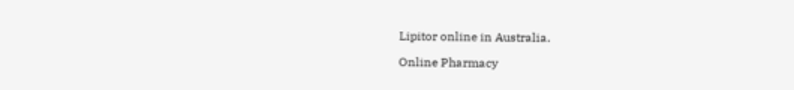Lipitor online in Australia.

Online Pharmacy